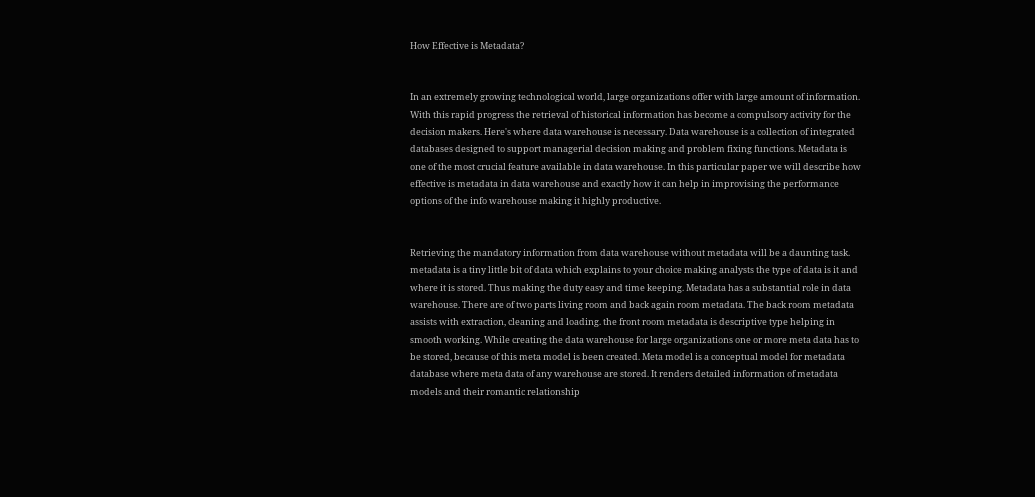How Effective is Metadata?


In an extremely growing technological world, large organizations offer with large amount of information. With this rapid progress the retrieval of historical information has become a compulsory activity for the decision makers. Here's where data warehouse is necessary. Data warehouse is a collection of integrated databases designed to support managerial decision making and problem fixing functions. Metadata is one of the most crucial feature available in data warehouse. In this particular paper we will describe how effective is metadata in data warehouse and exactly how it can help in improvising the performance options of the info warehouse making it highly productive.


Retrieving the mandatory information from data warehouse without metadata will be a daunting task. metadata is a tiny little bit of data which explains to your choice making analysts the type of data is it and where it is stored. Thus making the duty easy and time keeping. Metadata has a substantial role in data warehouse. There are of two parts living room and back again room metadata. The back room metadata assists with extraction, cleaning and loading. the front room metadata is descriptive type helping in smooth working. While creating the data warehouse for large organizations one or more meta data has to be stored, because of this meta model is been created. Meta model is a conceptual model for metadata database where meta data of any warehouse are stored. It renders detailed information of metadata models and their romantic relationship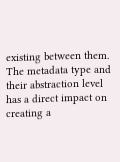existing between them. The metadata type and their abstraction level has a direct impact on creating a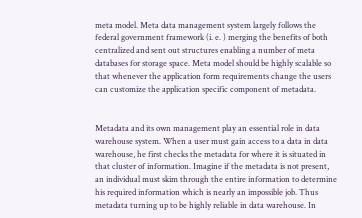meta model. Meta data management system largely follows the federal government framework (i. e. ) merging the benefits of both centralized and sent out structures enabling a number of meta databases for storage space. Meta model should be highly scalable so that whenever the application form requirements change the users can customize the application specific component of metadata.


Metadata and its own management play an essential role in data warehouse system. When a user must gain access to a data in data warehouse, he first checks the metadata for where it is situated in that cluster of information. Imagine if the metadata is not present, an individual must skim through the entire information to determine his required information which is nearly an impossible job. Thus metadata turning up to be highly reliable in data warehouse. In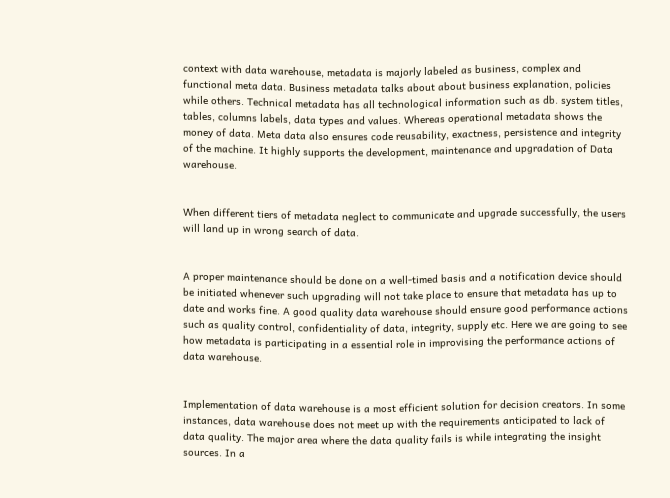context with data warehouse, metadata is majorly labeled as business, complex and functional meta data. Business metadata talks about about business explanation, policies while others. Technical metadata has all technological information such as db. system titles, tables, columns labels, data types and values. Whereas operational metadata shows the money of data. Meta data also ensures code reusability, exactness, persistence and integrity of the machine. It highly supports the development, maintenance and upgradation of Data warehouse.


When different tiers of metadata neglect to communicate and upgrade successfully, the users will land up in wrong search of data.


A proper maintenance should be done on a well-timed basis and a notification device should be initiated whenever such upgrading will not take place to ensure that metadata has up to date and works fine. A good quality data warehouse should ensure good performance actions such as quality control, confidentiality of data, integrity, supply etc. Here we are going to see how metadata is participating in a essential role in improvising the performance actions of data warehouse.


Implementation of data warehouse is a most efficient solution for decision creators. In some instances, data warehouse does not meet up with the requirements anticipated to lack of data quality. The major area where the data quality fails is while integrating the insight sources. In a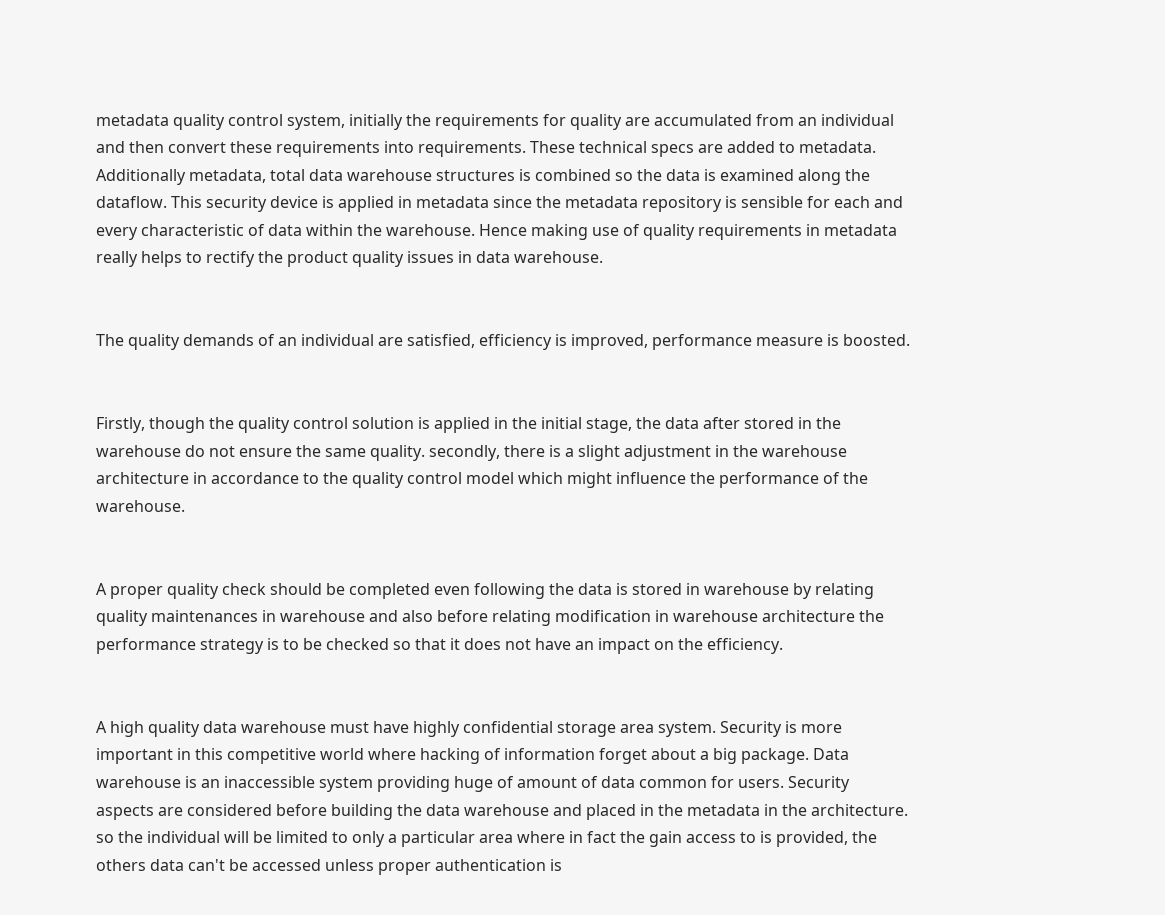metadata quality control system, initially the requirements for quality are accumulated from an individual and then convert these requirements into requirements. These technical specs are added to metadata. Additionally metadata, total data warehouse structures is combined so the data is examined along the dataflow. This security device is applied in metadata since the metadata repository is sensible for each and every characteristic of data within the warehouse. Hence making use of quality requirements in metadata really helps to rectify the product quality issues in data warehouse.


The quality demands of an individual are satisfied, efficiency is improved, performance measure is boosted.


Firstly, though the quality control solution is applied in the initial stage, the data after stored in the warehouse do not ensure the same quality. secondly, there is a slight adjustment in the warehouse architecture in accordance to the quality control model which might influence the performance of the warehouse.


A proper quality check should be completed even following the data is stored in warehouse by relating quality maintenances in warehouse and also before relating modification in warehouse architecture the performance strategy is to be checked so that it does not have an impact on the efficiency.


A high quality data warehouse must have highly confidential storage area system. Security is more important in this competitive world where hacking of information forget about a big package. Data warehouse is an inaccessible system providing huge of amount of data common for users. Security aspects are considered before building the data warehouse and placed in the metadata in the architecture. so the individual will be limited to only a particular area where in fact the gain access to is provided, the others data can't be accessed unless proper authentication is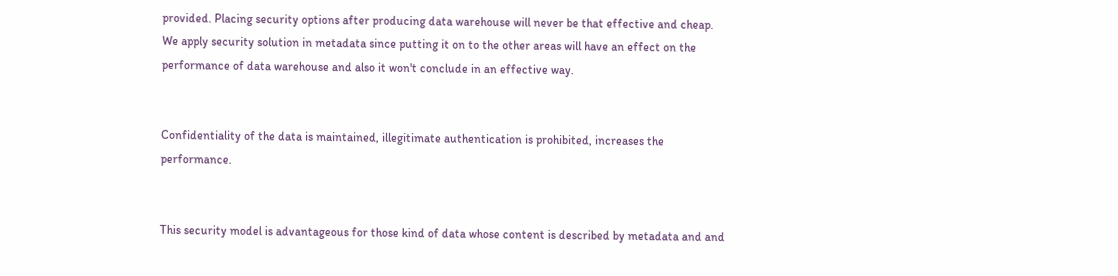provided. Placing security options after producing data warehouse will never be that effective and cheap. We apply security solution in metadata since putting it on to the other areas will have an effect on the performance of data warehouse and also it won't conclude in an effective way.


Confidentiality of the data is maintained, illegitimate authentication is prohibited, increases the performance.


This security model is advantageous for those kind of data whose content is described by metadata and and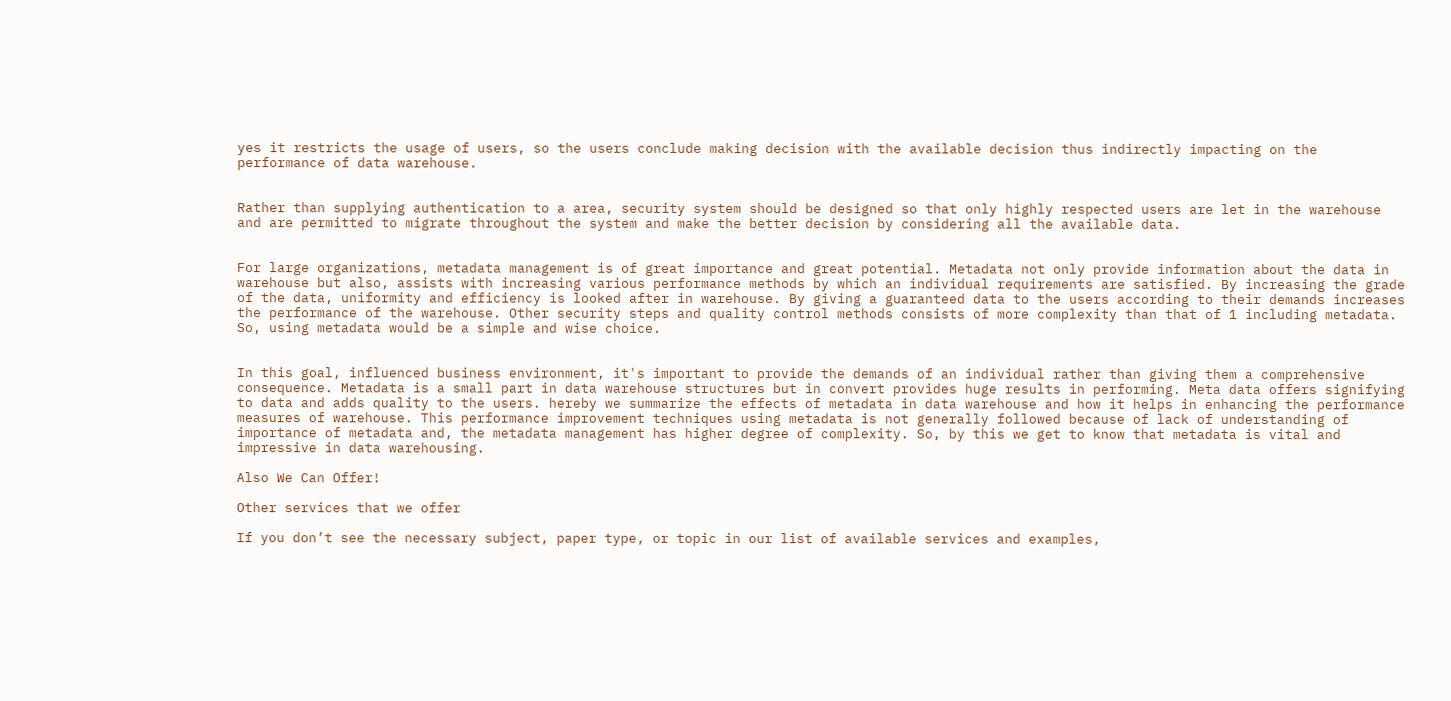yes it restricts the usage of users, so the users conclude making decision with the available decision thus indirectly impacting on the performance of data warehouse.


Rather than supplying authentication to a area, security system should be designed so that only highly respected users are let in the warehouse and are permitted to migrate throughout the system and make the better decision by considering all the available data.


For large organizations, metadata management is of great importance and great potential. Metadata not only provide information about the data in warehouse but also, assists with increasing various performance methods by which an individual requirements are satisfied. By increasing the grade of the data, uniformity and efficiency is looked after in warehouse. By giving a guaranteed data to the users according to their demands increases the performance of the warehouse. Other security steps and quality control methods consists of more complexity than that of 1 including metadata. So, using metadata would be a simple and wise choice.


In this goal, influenced business environment, it's important to provide the demands of an individual rather than giving them a comprehensive consequence. Metadata is a small part in data warehouse structures but in convert provides huge results in performing. Meta data offers signifying to data and adds quality to the users. hereby we summarize the effects of metadata in data warehouse and how it helps in enhancing the performance measures of warehouse. This performance improvement techniques using metadata is not generally followed because of lack of understanding of importance of metadata and, the metadata management has higher degree of complexity. So, by this we get to know that metadata is vital and impressive in data warehousing.

Also We Can Offer!

Other services that we offer

If you don’t see the necessary subject, paper type, or topic in our list of available services and examples,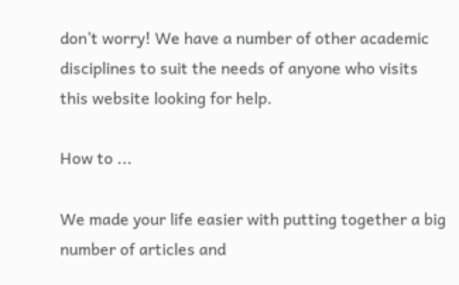don’t worry! We have a number of other academic disciplines to suit the needs of anyone who visits this website looking for help.

How to ...

We made your life easier with putting together a big number of articles and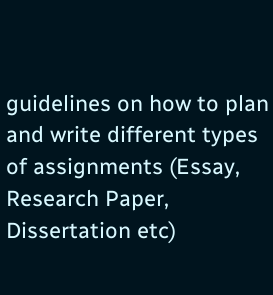guidelines on how to plan and write different types of assignments (Essay, Research Paper, Dissertation etc)